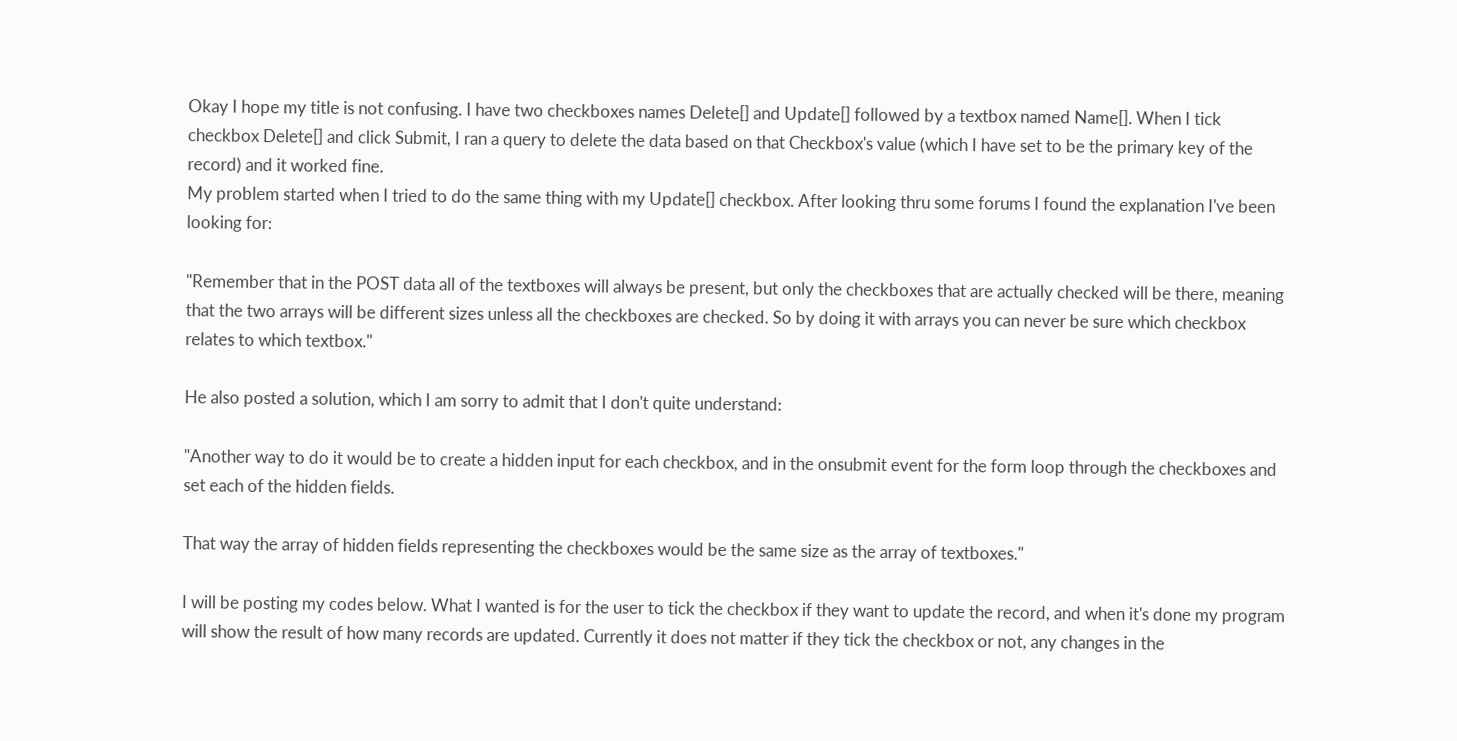Okay I hope my title is not confusing. I have two checkboxes names Delete[] and Update[] followed by a textbox named Name[]. When I tick checkbox Delete[] and click Submit, I ran a query to delete the data based on that Checkbox's value (which I have set to be the primary key of the record) and it worked fine.
My problem started when I tried to do the same thing with my Update[] checkbox. After looking thru some forums I found the explanation I've been looking for:

"Remember that in the POST data all of the textboxes will always be present, but only the checkboxes that are actually checked will be there, meaning that the two arrays will be different sizes unless all the checkboxes are checked. So by doing it with arrays you can never be sure which checkbox relates to which textbox."

He also posted a solution, which I am sorry to admit that I don't quite understand:

"Another way to do it would be to create a hidden input for each checkbox, and in the onsubmit event for the form loop through the checkboxes and set each of the hidden fields.

That way the array of hidden fields representing the checkboxes would be the same size as the array of textboxes."

I will be posting my codes below. What I wanted is for the user to tick the checkbox if they want to update the record, and when it's done my program will show the result of how many records are updated. Currently it does not matter if they tick the checkbox or not, any changes in the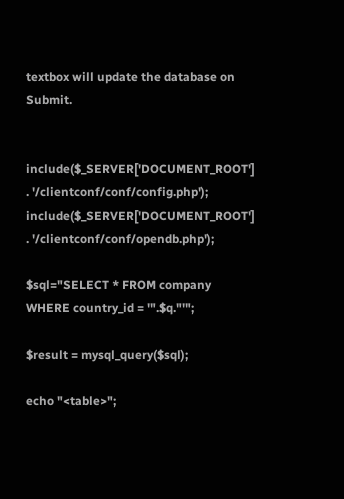textbox will update the database on Submit.


include($_SERVER['DOCUMENT_ROOT'] . '/clientconf/conf/config.php');
include($_SERVER['DOCUMENT_ROOT'] . '/clientconf/conf/opendb.php');

$sql="SELECT * FROM company WHERE country_id = '".$q."'";

$result = mysql_query($sql);

echo "<table>";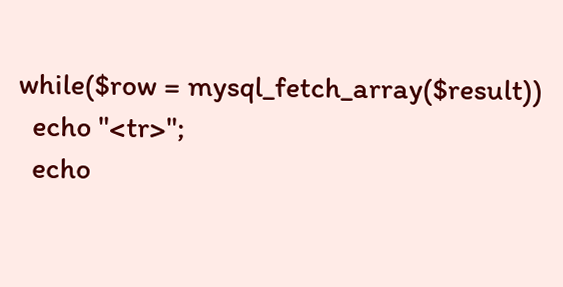while($row = mysql_fetch_array($result))
  echo "<tr>";
  echo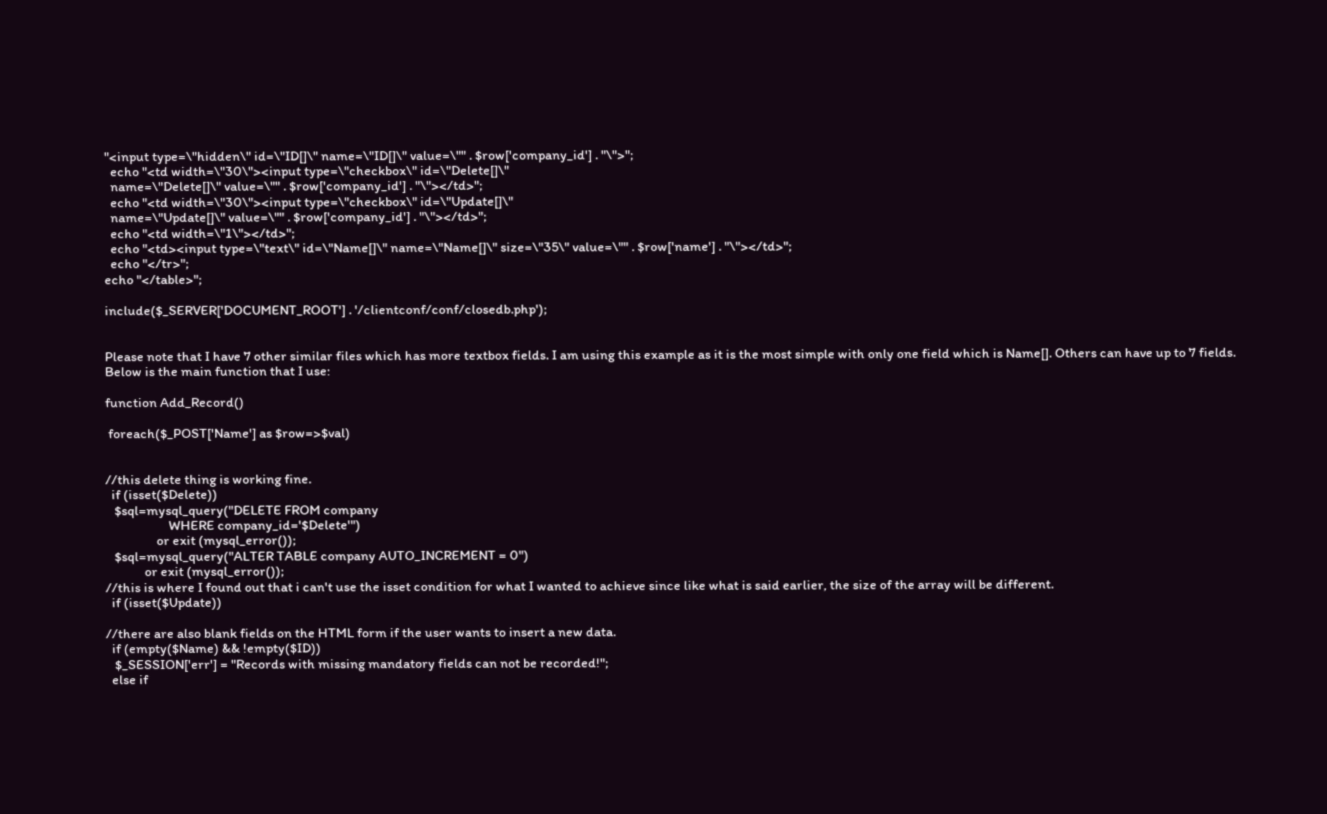"<input type=\"hidden\" id=\"ID[]\" name=\"ID[]\" value=\"" . $row['company_id'] . "\">";
  echo "<td width=\"30\"><input type=\"checkbox\" id=\"Delete[]\"
  name=\"Delete[]\" value=\"" . $row['company_id'] . "\"></td>";
  echo "<td width=\"30\"><input type=\"checkbox\" id=\"Update[]\"
  name=\"Update[]\" value=\"" . $row['company_id'] . "\"></td>";
  echo "<td width=\"1\"></td>";
  echo "<td><input type=\"text\" id=\"Name[]\" name=\"Name[]\" size=\"35\" value=\"" . $row['name'] . "\"></td>";
  echo "</tr>";
echo "</table>";

include($_SERVER['DOCUMENT_ROOT'] . '/clientconf/conf/closedb.php');


Please note that I have 7 other similar files which has more textbox fields. I am using this example as it is the most simple with only one field which is Name[]. Others can have up to 7 fields.
Below is the main function that I use:

function Add_Record()

 foreach($_POST['Name'] as $row=>$val)


//this delete thing is working fine.
  if (isset($Delete))
   $sql=mysql_query("DELETE FROM company
                     WHERE company_id='$Delete'")
                 or exit (mysql_error());
   $sql=mysql_query("ALTER TABLE company AUTO_INCREMENT = 0")
             or exit (mysql_error());
//this is where I found out that i can't use the isset condition for what I wanted to achieve since like what is said earlier, the size of the array will be different.
  if (isset($Update))

//there are also blank fields on the HTML form if the user wants to insert a new data.
  if (empty($Name) && !empty($ID))
   $_SESSION['err'] = "Records with missing mandatory fields can not be recorded!";
  else if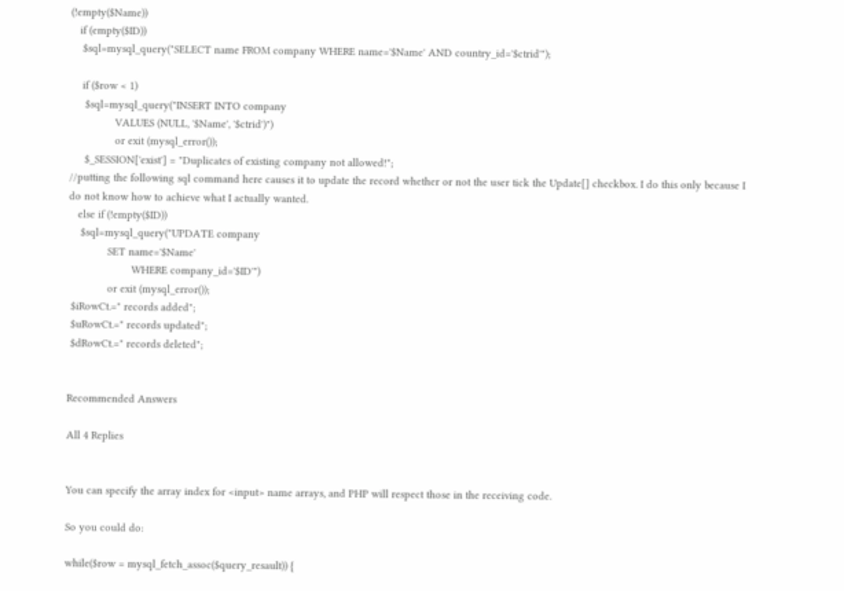(!empty($Name))
   if (empty($ID))
    $sql=mysql_query("SELECT name FROM company WHERE name='$Name' AND country_id='$ctrid'");

    if ($row < 1)
     $sql=mysql_query("INSERT INTO company
               VALUES (NULL, '$Name', '$ctrid')")
               or exit (mysql_error());
     $_SESSION['exist'] = "Duplicates of existing company not allowed!";
//putting the following sql command here causes it to update the record whether or not the user tick the Update[] checkbox. I do this only because I do not know how to achieve what I actually wanted.
   else if (!empty($ID))
    $sql=mysql_query("UPDATE company
             SET name='$Name'
                     WHERE company_id='$ID'")
             or exit (mysql_error());
 $iRowCt.=" records added";
 $uRowCt.=" records updated";
 $dRowCt.=" records deleted";


Recommended Answers

All 4 Replies


You can specify the array index for <input> name arrays, and PHP will respect those in the receiving code.

So you could do:

while($row = mysql_fetch_assoc($query_resault)) {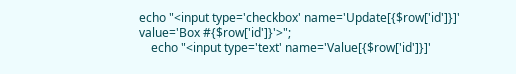echo "<input type='checkbox' name='Update[{$row['id']}]' value='Box #{$row['id']}'>";
    echo "<input type='text' name='Value[{$row['id']}]'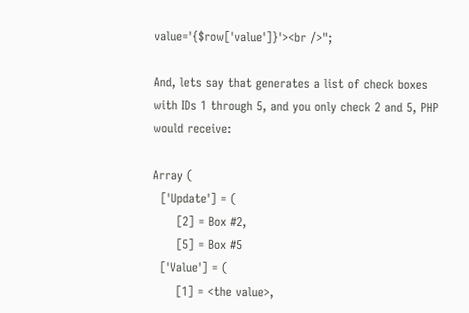value='{$row['value']}'><br />";

And, lets say that generates a list of check boxes with IDs 1 through 5, and you only check 2 and 5, PHP would receive:

Array (
  ['Update'] = (
      [2] = Box #2,
      [5] = Box #5
  ['Value'] = (
      [1] = <the value>,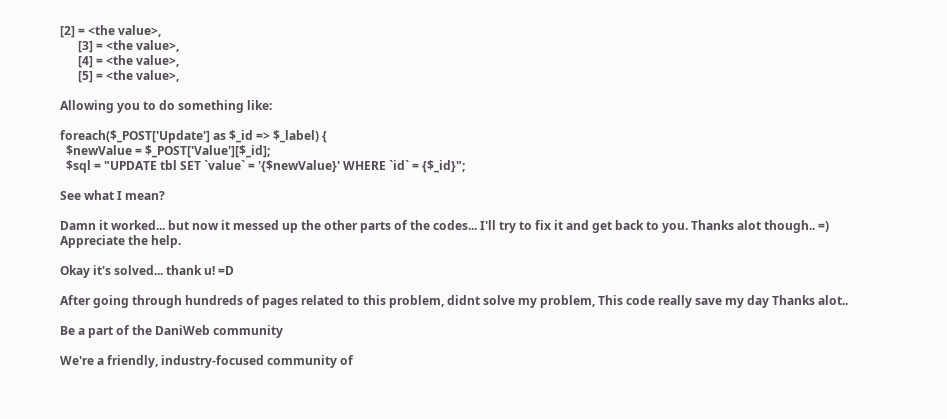[2] = <the value>,
      [3] = <the value>,
      [4] = <the value>,
      [5] = <the value>,

Allowing you to do something like:

foreach($_POST['Update'] as $_id => $_label) {
  $newValue = $_POST['Value'][$_id];
  $sql = "UPDATE tbl SET `value` = '{$newValue}' WHERE `id` = {$_id}";

See what I mean?

Damn it worked... but now it messed up the other parts of the codes... I'll try to fix it and get back to you. Thanks alot though.. =)
Appreciate the help.

Okay it's solved... thank u! =D

After going through hundreds of pages related to this problem, didnt solve my problem, This code really save my day Thanks alot..

Be a part of the DaniWeb community

We're a friendly, industry-focused community of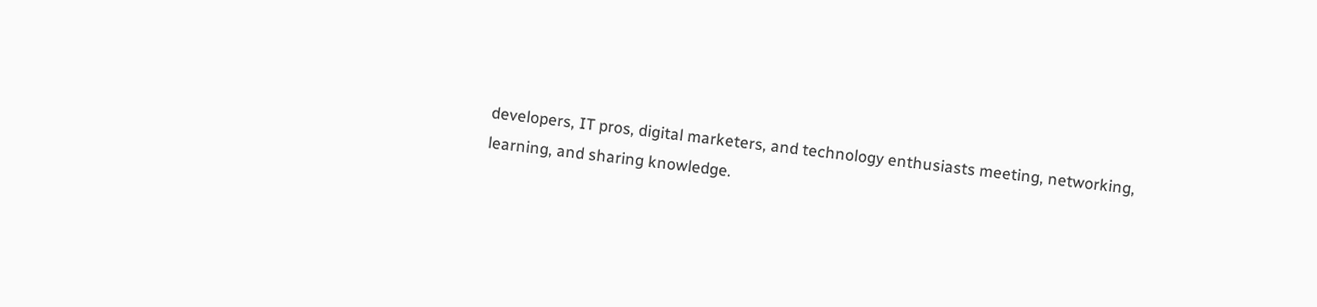developers, IT pros, digital marketers, and technology enthusiasts meeting, networking, learning, and sharing knowledge.